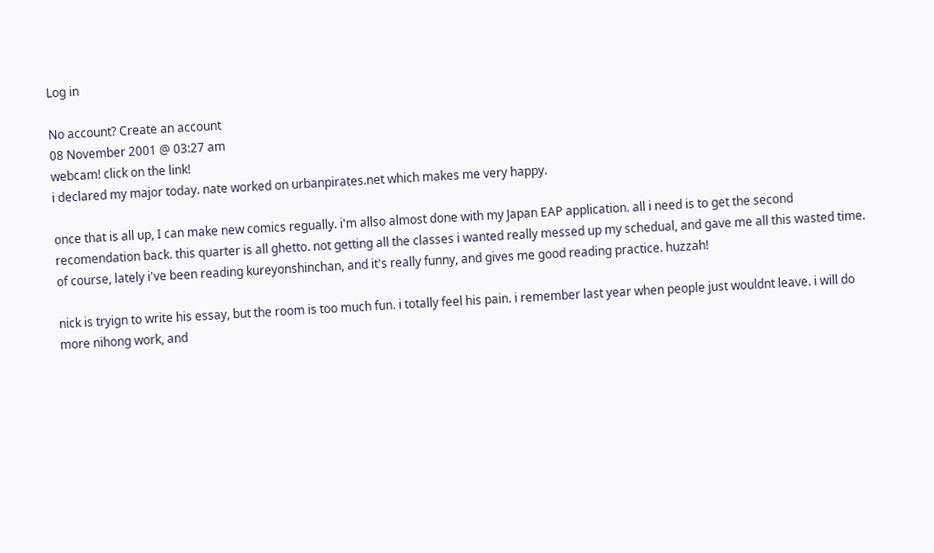Log in

No account? Create an account
08 November 2001 @ 03:27 am
webcam! click on the link!
i declared my major today. nate worked on urbanpirates.net which makes me very happy.

once that is all up, I can make new comics regually. i'm allso almost done with my Japan EAP application. all i need is to get the second recomendation back. this quarter is all ghetto. not getting all the classes i wanted really messed up my schedual, and gave me all this wasted time. of course, lately i've been reading kureyonshinchan, and it's really funny, and gives me good reading practice. huzzah!

nick is tryign to write his essay, but the room is too much fun. i totally feel his pain. i remember last year when people just wouldnt leave. i will do more nihong work, and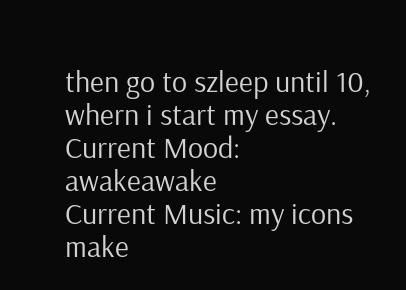then go to szleep until 10, whern i start my essay.
Current Mood: awakeawake
Current Music: my icons make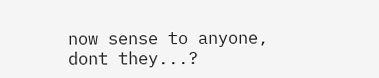now sense to anyone, dont they...?